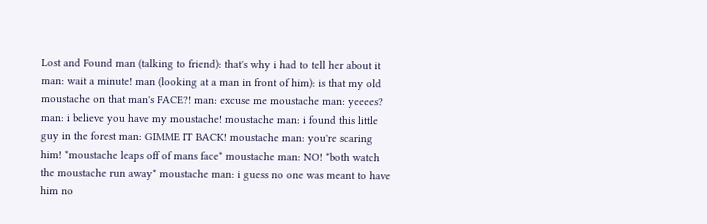Lost and Found man (talking to friend): that's why i had to tell her about it man: wait a minute! man (looking at a man in front of him): is that my old moustache on that man's FACE?! man: excuse me moustache man: yeeees? man: i believe you have my moustache! moustache man: i found this little guy in the forest man: GIMME IT BACK! moustache man: you're scaring him! *moustache leaps off of mans face* moustache man: NO! *both watch the moustache run away* moustache man: i guess no one was meant to have him no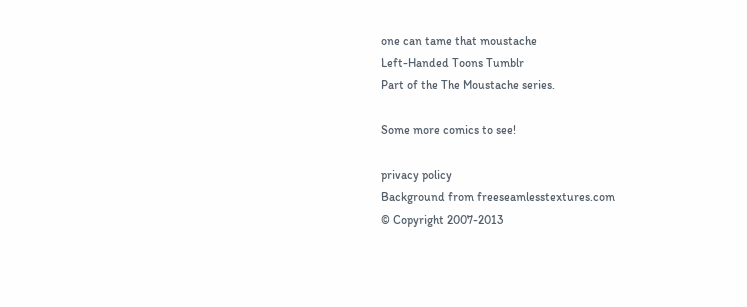one can tame that moustache
Left-Handed Toons Tumblr
Part of the The Moustache series.

Some more comics to see!

privacy policy
Background from freeseamlesstextures.com
© Copyright 2007-2013